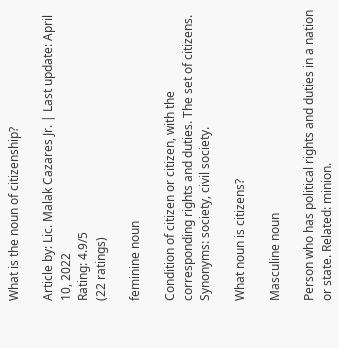What is the noun of citizenship?

Article by: Lic. Malak Cazares Jr. | Last update: April 10, 2022
Rating: 4.9/5
(22 ratings)

feminine noun

Condition of citizen or citizen, with the corresponding rights and duties. The set of citizens. Synonyms: society, civil society.

What noun is citizens?

Masculine noun

Person who has political rights and duties in a nation or state. Related: minion.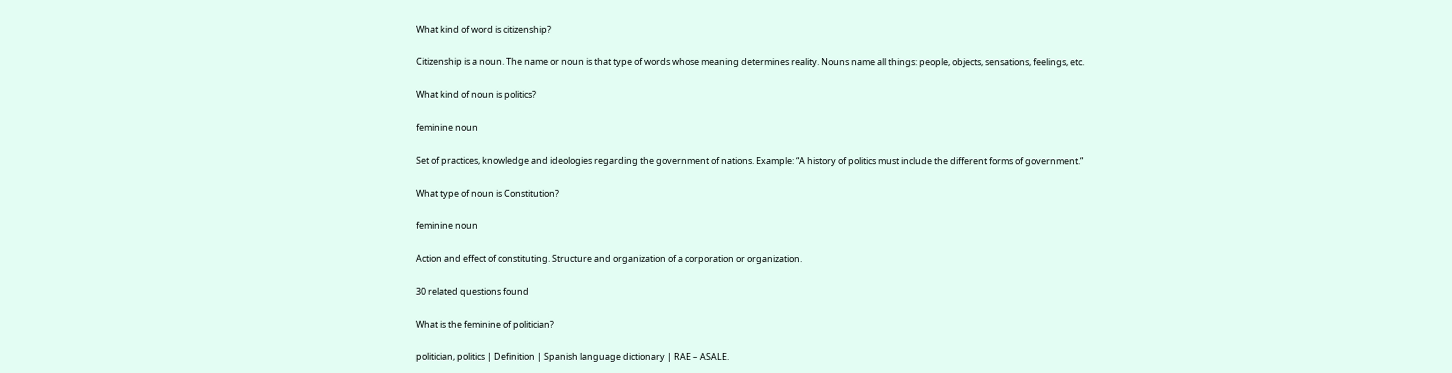What kind of word is citizenship?

Citizenship is a noun. The name or noun is that type of words whose meaning determines reality. Nouns name all things: people, objects, sensations, feelings, etc.

What kind of noun is politics?

feminine noun

Set of practices, knowledge and ideologies regarding the government of nations. Example: “A history of politics must include the different forms of government.”

What type of noun is Constitution?

feminine noun

Action and effect of constituting. Structure and organization of a corporation or organization.

30 related questions found

What is the feminine of politician?

politician, politics | Definition | Spanish language dictionary | RAE – ASALE.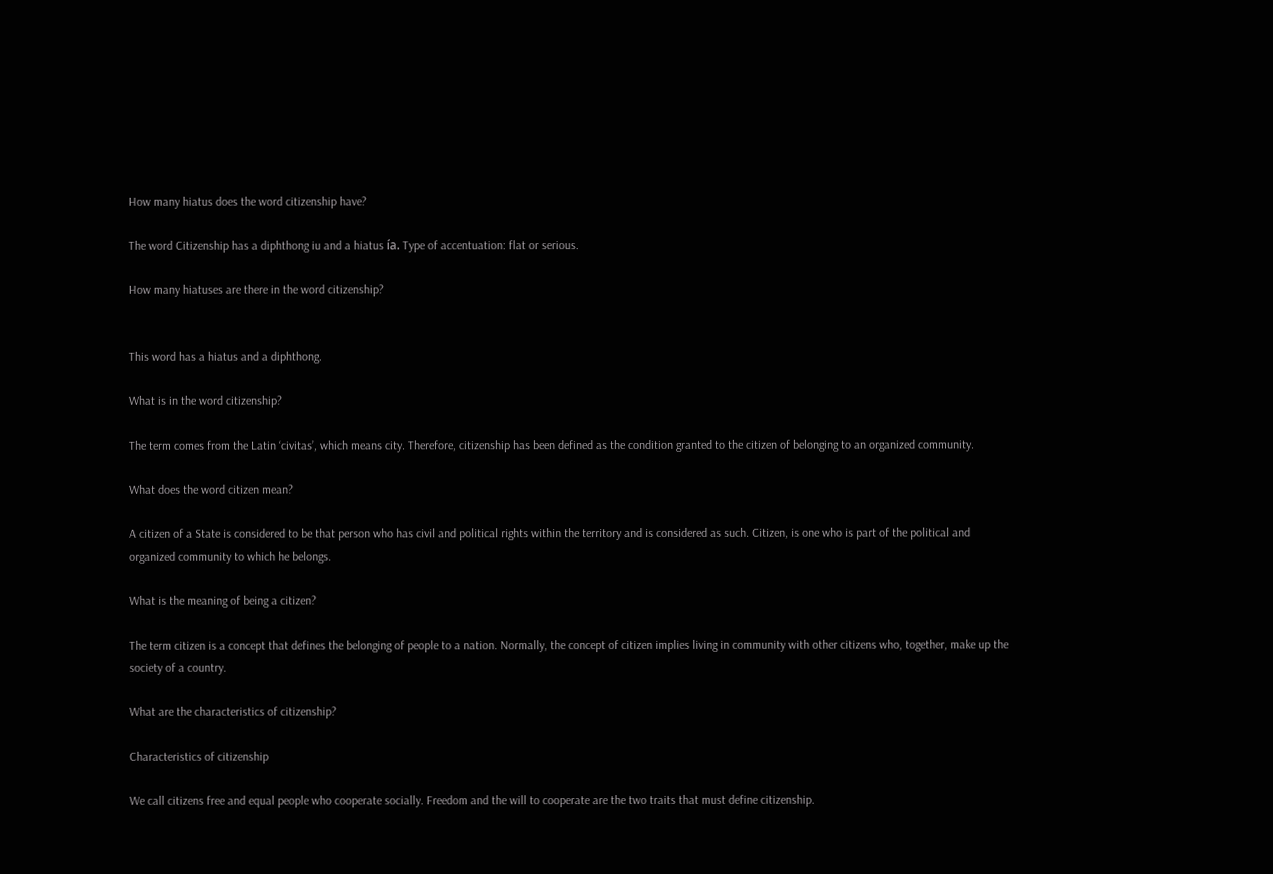How many hiatus does the word citizenship have?

The word Citizenship has a diphthong iu and a hiatus ía. Type of accentuation: flat or serious.

How many hiatuses are there in the word citizenship?


This word has a hiatus and a diphthong.

What is in the word citizenship?

The term comes from the Latin ‘civitas’, which means city. Therefore, citizenship has been defined as the condition granted to the citizen of belonging to an organized community.

What does the word citizen mean?

A citizen of a State is considered to be that person who has civil and political rights within the territory and is considered as such. Citizen, is one who is part of the political and organized community to which he belongs.

What is the meaning of being a citizen?

The term citizen is a concept that defines the belonging of people to a nation. Normally, the concept of citizen implies living in community with other citizens who, together, make up the society of a country.

What are the characteristics of citizenship?

Characteristics of citizenship

We call citizens free and equal people who cooperate socially. Freedom and the will to cooperate are the two traits that must define citizenship.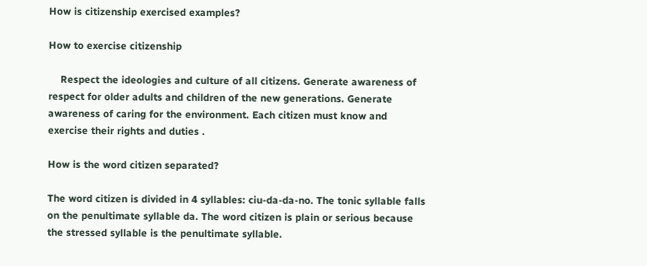How is citizenship exercised examples?

How to exercise citizenship

    Respect the ideologies and culture of all citizens. Generate awareness of respect for older adults and children of the new generations. Generate awareness of caring for the environment. Each citizen must know and exercise their rights and duties .

How is the word citizen separated?

The word citizen is divided in 4 syllables: ciu-da-da-no. The tonic syllable falls on the penultimate syllable da. The word citizen is plain or serious because the stressed syllable is the penultimate syllable.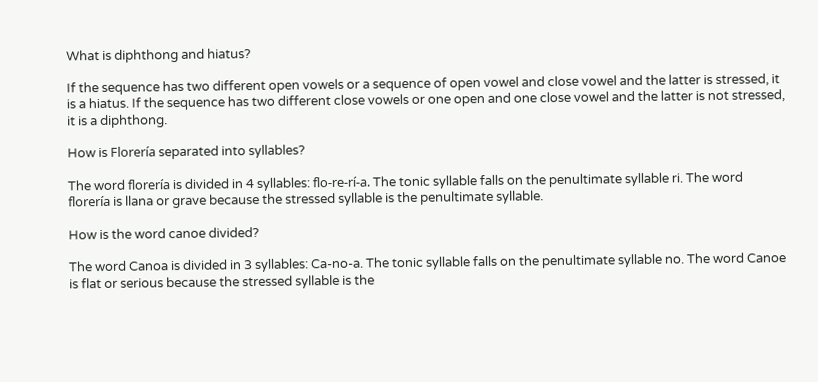What is diphthong and hiatus?

If the sequence has two different open vowels or a sequence of open vowel and close vowel and the latter is stressed, it is a hiatus. If the sequence has two different close vowels or one open and one close vowel and the latter is not stressed, it is a diphthong.

How is Florería separated into syllables?

The word florería is divided in 4 syllables: flo-re-rí-a. The tonic syllable falls on the penultimate syllable ri. The word florería is llana or grave because the stressed syllable is the penultimate syllable.

How is the word canoe divided?

The word Canoa is divided in 3 syllables: Ca-no-a. The tonic syllable falls on the penultimate syllable no. The word Canoe is flat or serious because the stressed syllable is the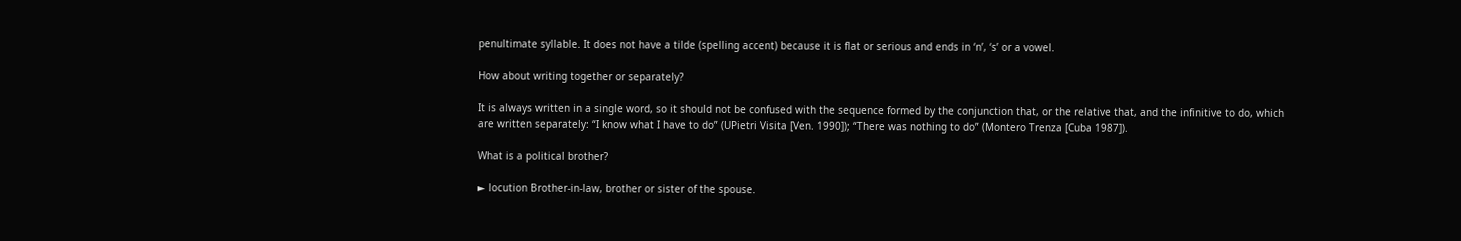penultimate syllable. It does not have a tilde (spelling accent) because it is flat or serious and ends in ‘n’, ‘s’ or a vowel.

How about writing together or separately?

It is always written in a single word, so it should not be confused with the sequence formed by the conjunction that, or the relative that, and the infinitive to do, which are written separately: “I know what I have to do” (UPietri Visita [Ven. 1990]); “There was nothing to do” (Montero Trenza [Cuba 1987]).

What is a political brother?

► locution Brother-in-law, brother or sister of the spouse.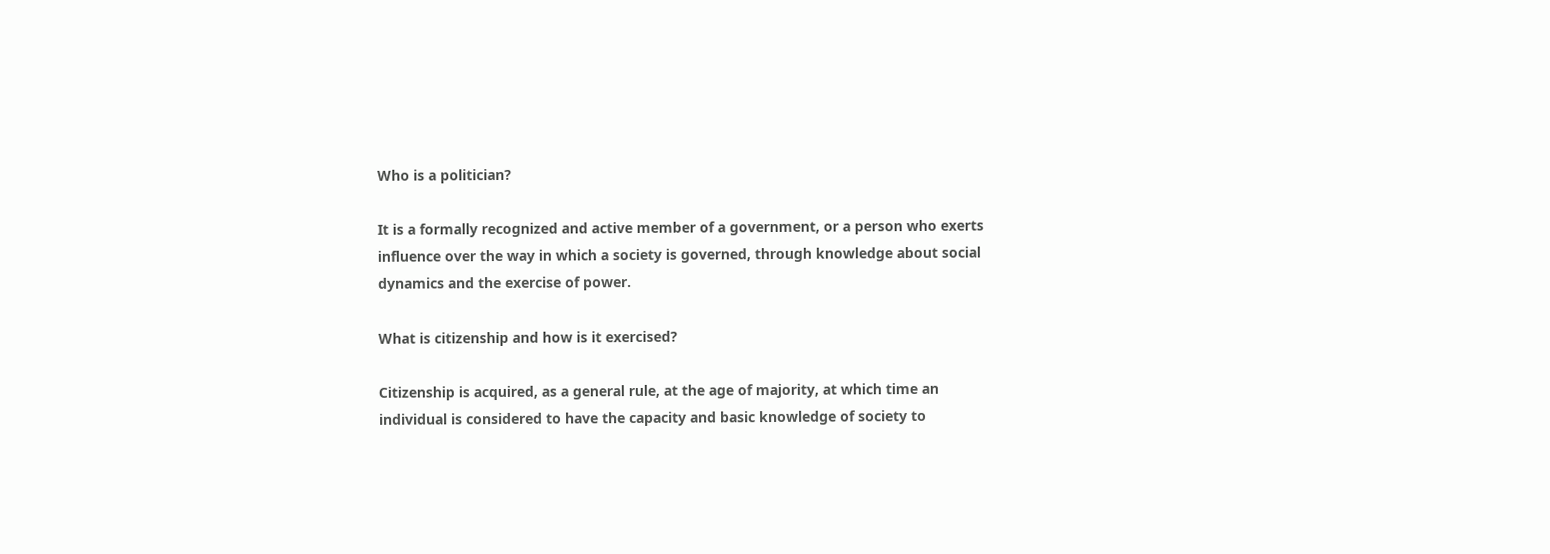Who is a politician?

It is a formally recognized and active member of a government, or a person who exerts influence over the way in which a society is governed, through knowledge about social dynamics and the exercise of power.

What is citizenship and how is it exercised?

Citizenship is acquired, as a general rule, at the age of majority, at which time an individual is considered to have the capacity and basic knowledge of society to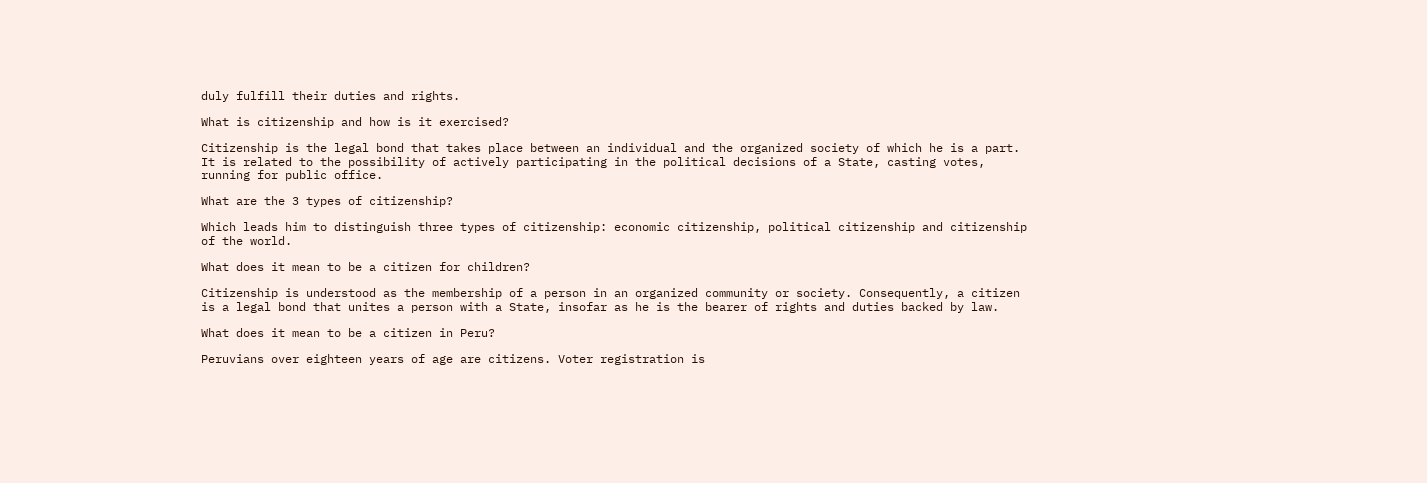duly fulfill their duties and rights.

What is citizenship and how is it exercised?

Citizenship is the legal bond that takes place between an individual and the organized society of which he is a part. It is related to the possibility of actively participating in the political decisions of a State, casting votes, running for public office.

What are the 3 types of citizenship?

Which leads him to distinguish three types of citizenship: economic citizenship, political citizenship and citizenship of the world.

What does it mean to be a citizen for children?

Citizenship is understood as the membership of a person in an organized community or society. Consequently, a citizen is a legal bond that unites a person with a State, insofar as he is the bearer of rights and duties backed by law.

What does it mean to be a citizen in Peru?

Peruvians over eighteen years of age are citizens. Voter registration is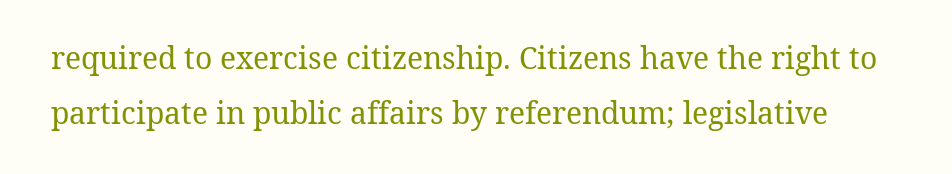required to exercise citizenship. Citizens have the right to participate in public affairs by referendum; legislative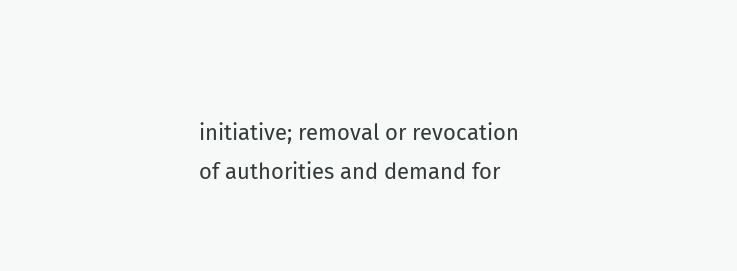initiative; removal or revocation of authorities and demand for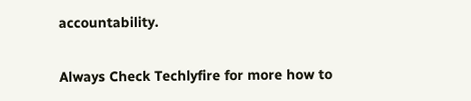accountability.

Always Check Techlyfire for more how to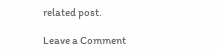related post.

Leave a Comment